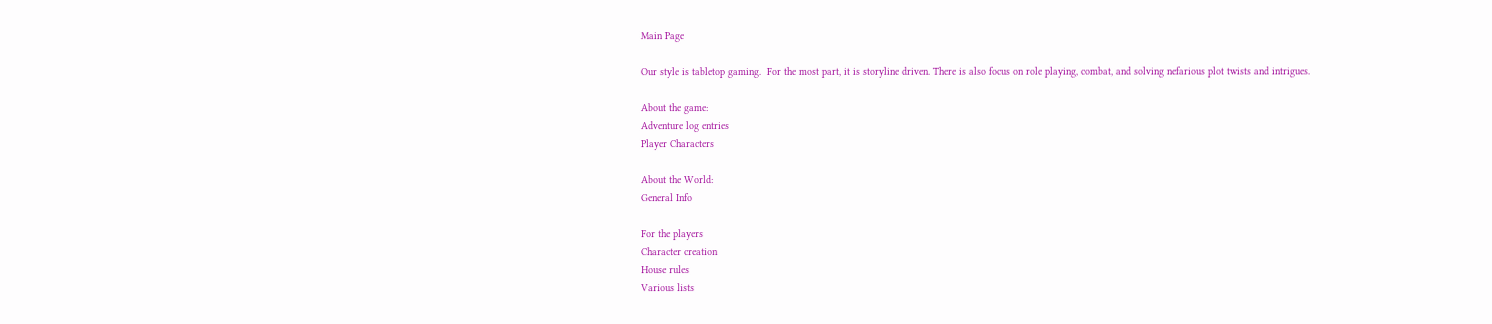Main Page

Our style is tabletop gaming.  For the most part, it is storyline driven. There is also focus on role playing, combat, and solving nefarious plot twists and intrigues.

About the game:
Adventure log entries
Player Characters

About the World:
General Info

For the players
Character creation
House rules
Various lists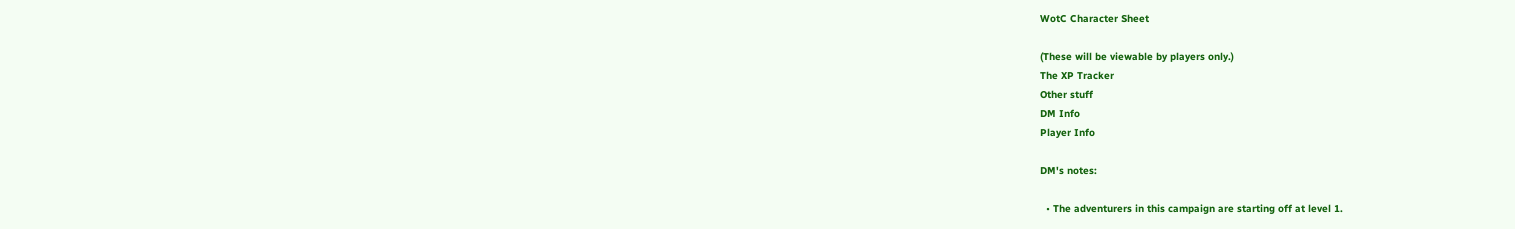WotC Character Sheet

(These will be viewable by players only.)
The XP Tracker
Other stuff
DM Info
Player Info

DM's notes:

  • The adventurers in this campaign are starting off at level 1.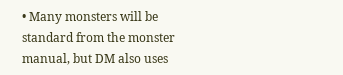• Many monsters will be standard from the monster manual, but DM also uses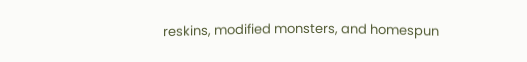reskins, modified monsters, and homespun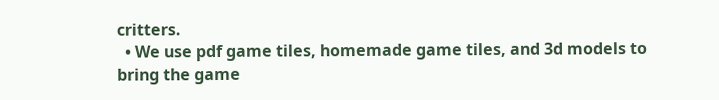critters.
  • We use pdf game tiles, homemade game tiles, and 3d models to bring the game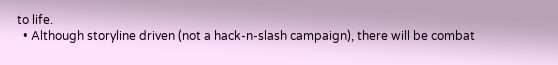to life.
  • Although storyline driven (not a hack-n-slash campaign), there will be combat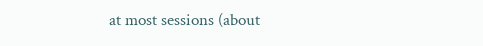at most sessions (about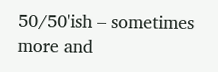50/50'ish – sometimes more and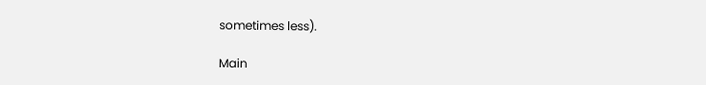sometimes less).

Main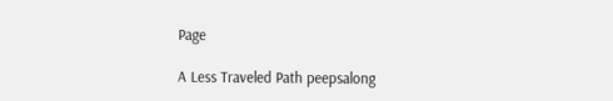Page

A Less Traveled Path peepsalong